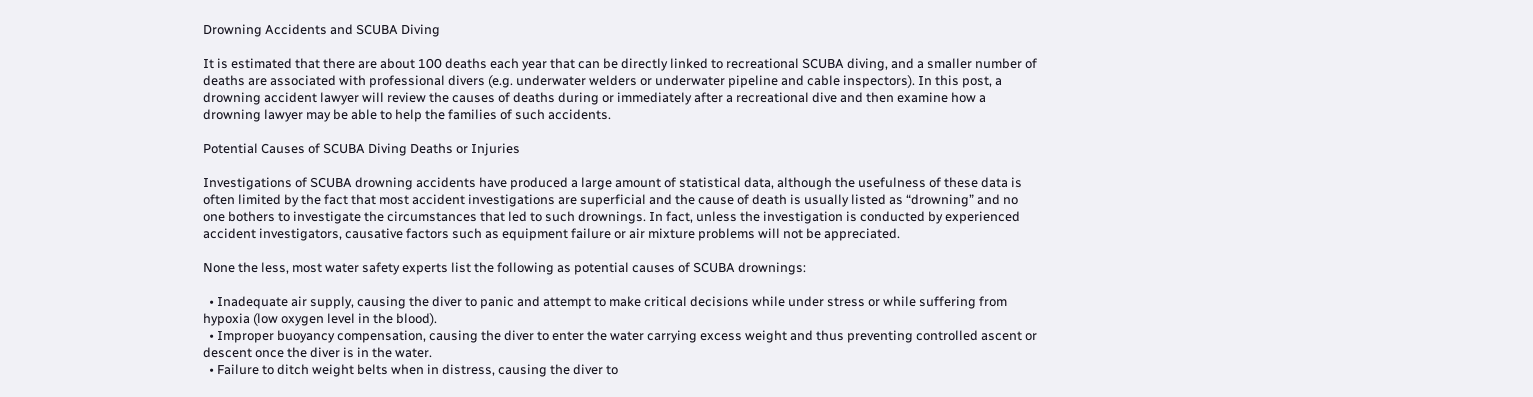Drowning Accidents and SCUBA Diving

It is estimated that there are about 100 deaths each year that can be directly linked to recreational SCUBA diving, and a smaller number of deaths are associated with professional divers (e.g. underwater welders or underwater pipeline and cable inspectors). In this post, a drowning accident lawyer will review the causes of deaths during or immediately after a recreational dive and then examine how a drowning lawyer may be able to help the families of such accidents.

Potential Causes of SCUBA Diving Deaths or Injuries

Investigations of SCUBA drowning accidents have produced a large amount of statistical data, although the usefulness of these data is often limited by the fact that most accident investigations are superficial and the cause of death is usually listed as “drowning” and no one bothers to investigate the circumstances that led to such drownings. In fact, unless the investigation is conducted by experienced accident investigators, causative factors such as equipment failure or air mixture problems will not be appreciated.

None the less, most water safety experts list the following as potential causes of SCUBA drownings:

  • Inadequate air supply, causing the diver to panic and attempt to make critical decisions while under stress or while suffering from hypoxia (low oxygen level in the blood).
  • Improper buoyancy compensation, causing the diver to enter the water carrying excess weight and thus preventing controlled ascent or descent once the diver is in the water.
  • Failure to ditch weight belts when in distress, causing the diver to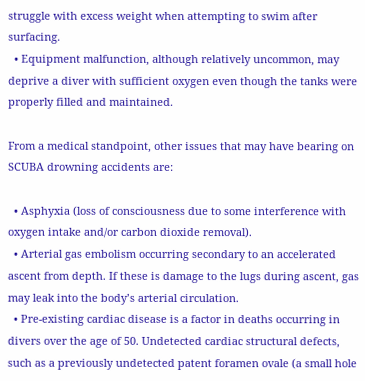struggle with excess weight when attempting to swim after surfacing.
  • Equipment malfunction, although relatively uncommon, may deprive a diver with sufficient oxygen even though the tanks were properly filled and maintained.

From a medical standpoint, other issues that may have bearing on SCUBA drowning accidents are:

  • Asphyxia (loss of consciousness due to some interference with oxygen intake and/or carbon dioxide removal).
  • Arterial gas embolism occurring secondary to an accelerated ascent from depth. If these is damage to the lugs during ascent, gas may leak into the body’s arterial circulation.
  • Pre-existing cardiac disease is a factor in deaths occurring in divers over the age of 50. Undetected cardiac structural defects, such as a previously undetected patent foramen ovale (a small hole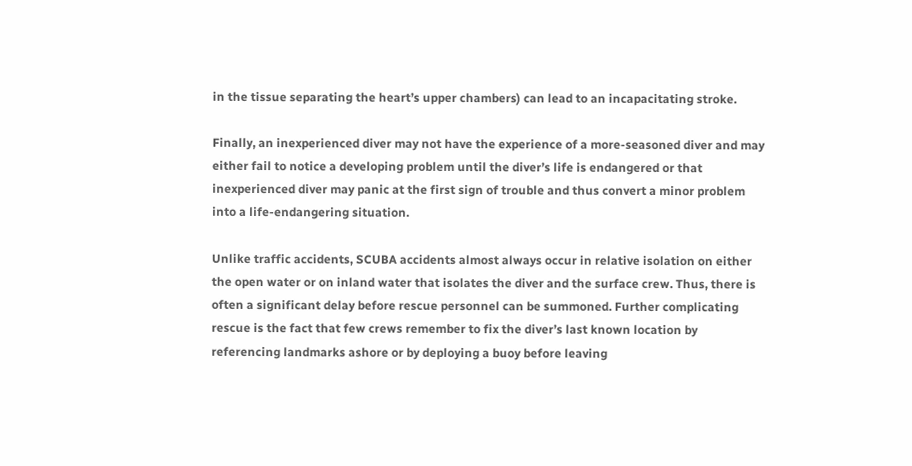in the tissue separating the heart’s upper chambers) can lead to an incapacitating stroke.

Finally, an inexperienced diver may not have the experience of a more-seasoned diver and may either fail to notice a developing problem until the diver’s life is endangered or that inexperienced diver may panic at the first sign of trouble and thus convert a minor problem into a life-endangering situation.

Unlike traffic accidents, SCUBA accidents almost always occur in relative isolation on either the open water or on inland water that isolates the diver and the surface crew. Thus, there is often a significant delay before rescue personnel can be summoned. Further complicating rescue is the fact that few crews remember to fix the diver’s last known location by referencing landmarks ashore or by deploying a buoy before leaving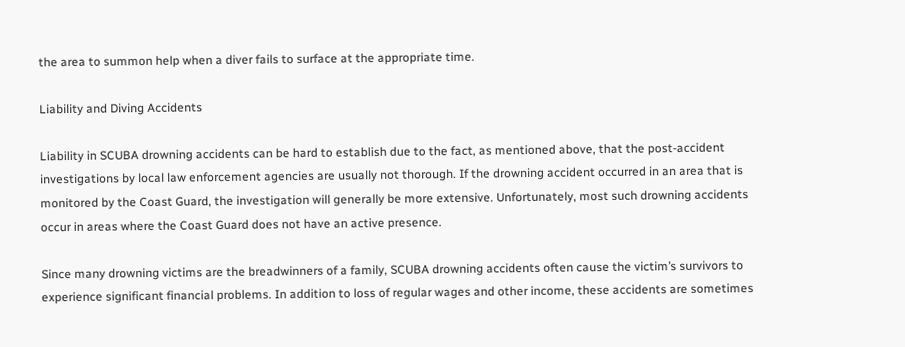the area to summon help when a diver fails to surface at the appropriate time.

Liability and Diving Accidents

Liability in SCUBA drowning accidents can be hard to establish due to the fact, as mentioned above, that the post-accident investigations by local law enforcement agencies are usually not thorough. If the drowning accident occurred in an area that is monitored by the Coast Guard, the investigation will generally be more extensive. Unfortunately, most such drowning accidents occur in areas where the Coast Guard does not have an active presence.

Since many drowning victims are the breadwinners of a family, SCUBA drowning accidents often cause the victim’s survivors to experience significant financial problems. In addition to loss of regular wages and other income, these accidents are sometimes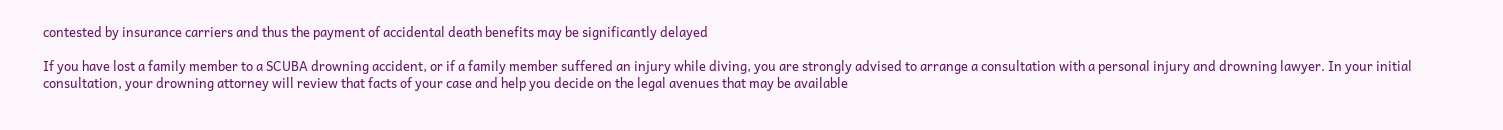contested by insurance carriers and thus the payment of accidental death benefits may be significantly delayed

If you have lost a family member to a SCUBA drowning accident, or if a family member suffered an injury while diving, you are strongly advised to arrange a consultation with a personal injury and drowning lawyer. In your initial consultation, your drowning attorney will review that facts of your case and help you decide on the legal avenues that may be available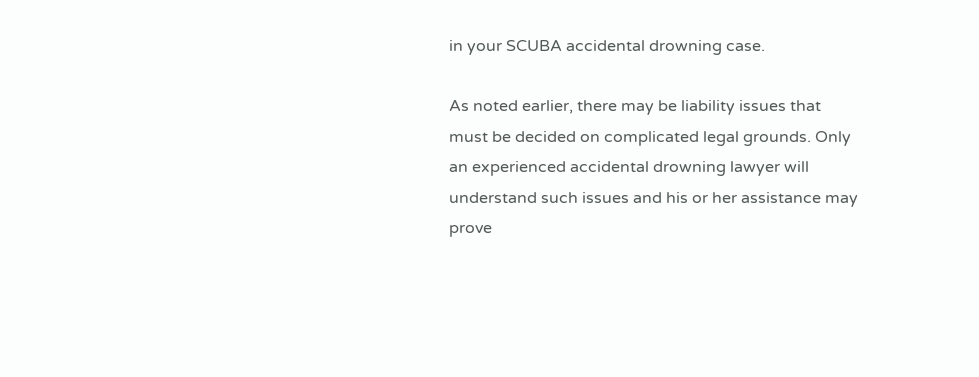in your SCUBA accidental drowning case.

As noted earlier, there may be liability issues that must be decided on complicated legal grounds. Only an experienced accidental drowning lawyer will understand such issues and his or her assistance may prove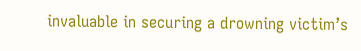invaluable in securing a drowning victim’s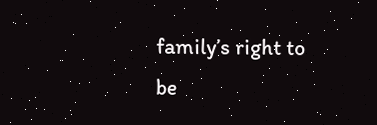family’s right to be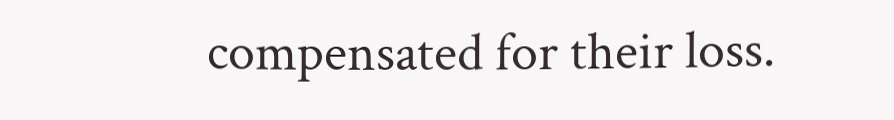compensated for their loss.